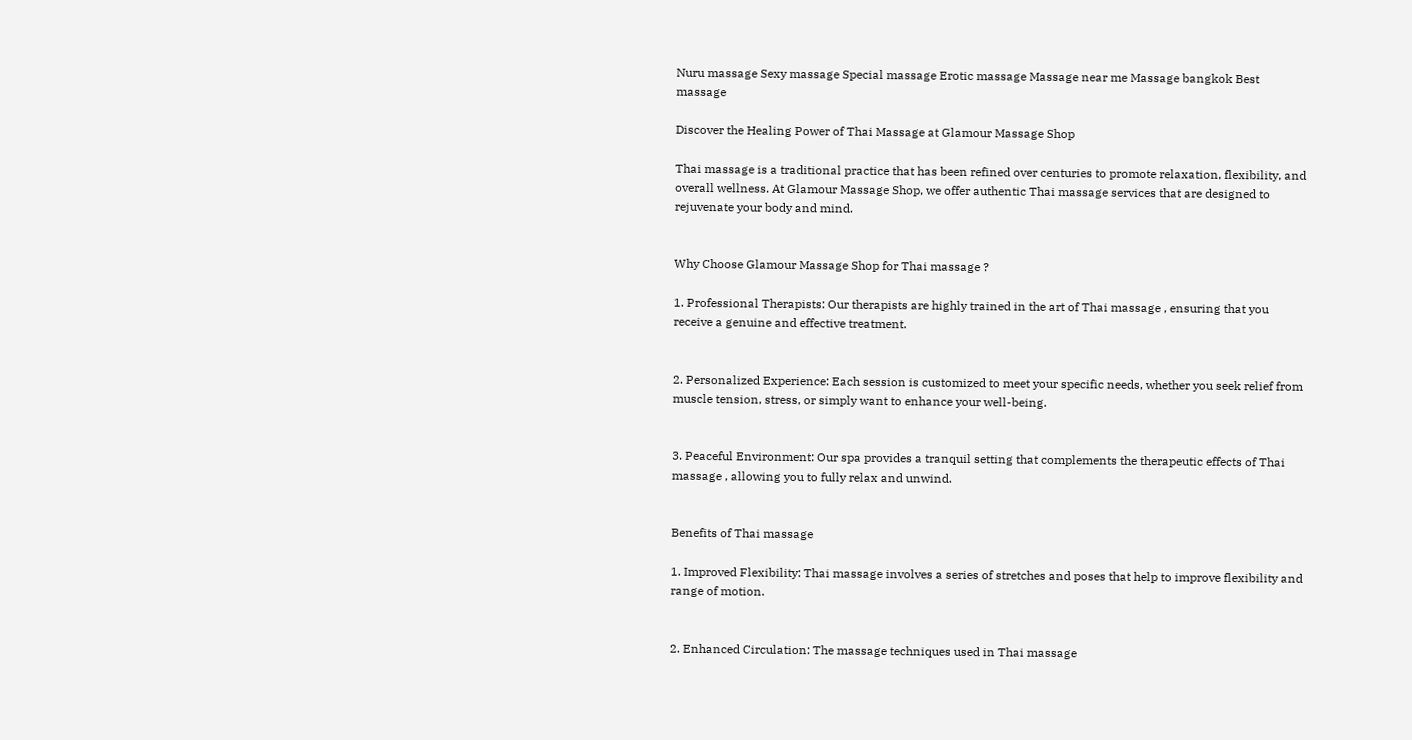Nuru massage Sexy massage Special massage Erotic massage Massage near me Massage bangkok Best massage

Discover the Healing Power of Thai Massage at Glamour Massage Shop

Thai massage is a traditional practice that has been refined over centuries to promote relaxation, flexibility, and overall wellness. At Glamour Massage Shop, we offer authentic Thai massage services that are designed to rejuvenate your body and mind.


Why Choose Glamour Massage Shop for Thai massage ?

1. Professional Therapists: Our therapists are highly trained in the art of Thai massage , ensuring that you receive a genuine and effective treatment.


2. Personalized Experience: Each session is customized to meet your specific needs, whether you seek relief from muscle tension, stress, or simply want to enhance your well-being.


3. Peaceful Environment: Our spa provides a tranquil setting that complements the therapeutic effects of Thai massage , allowing you to fully relax and unwind.


Benefits of Thai massage

1. Improved Flexibility: Thai massage involves a series of stretches and poses that help to improve flexibility and range of motion.


2. Enhanced Circulation: The massage techniques used in Thai massage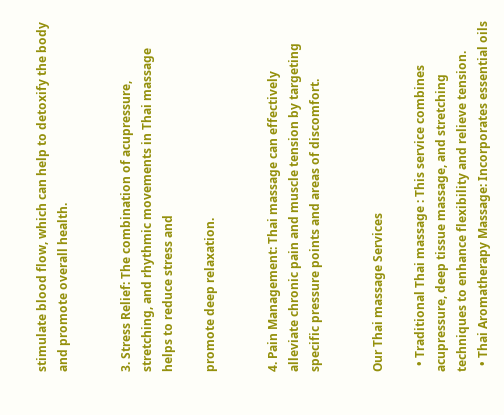stimulate blood flow, which can help to detoxify the body and promote overall health.


3. Stress Relief: The combination of acupressure, stretching, and rhythmic movements in Thai massage helps to reduce stress and

promote deep relaxation.


4. Pain Management: Thai massage can effectively alleviate chronic pain and muscle tension by targeting specific pressure points and areas of discomfort.


Our Thai massage Services

  • Traditional Thai massage : This service combines acupressure, deep tissue massage, and stretching techniques to enhance flexibility and relieve tension.
  • Thai Aromatherapy Massage: Incorporates essential oils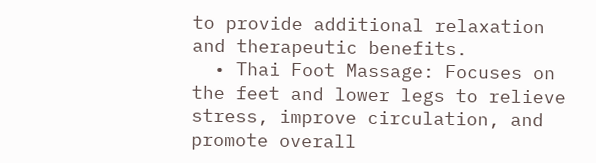to provide additional relaxation and therapeutic benefits.
  • Thai Foot Massage: Focuses on the feet and lower legs to relieve stress, improve circulation, and promote overall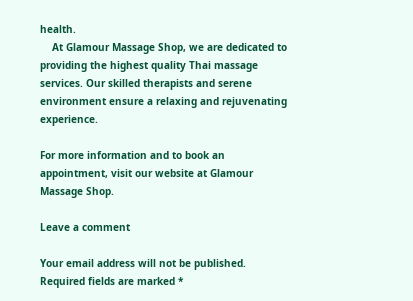health.
    At Glamour Massage Shop, we are dedicated to providing the highest quality Thai massage services. Our skilled therapists and serene environment ensure a relaxing and rejuvenating experience.

For more information and to book an appointment, visit our website at Glamour Massage Shop.

Leave a comment

Your email address will not be published. Required fields are marked *